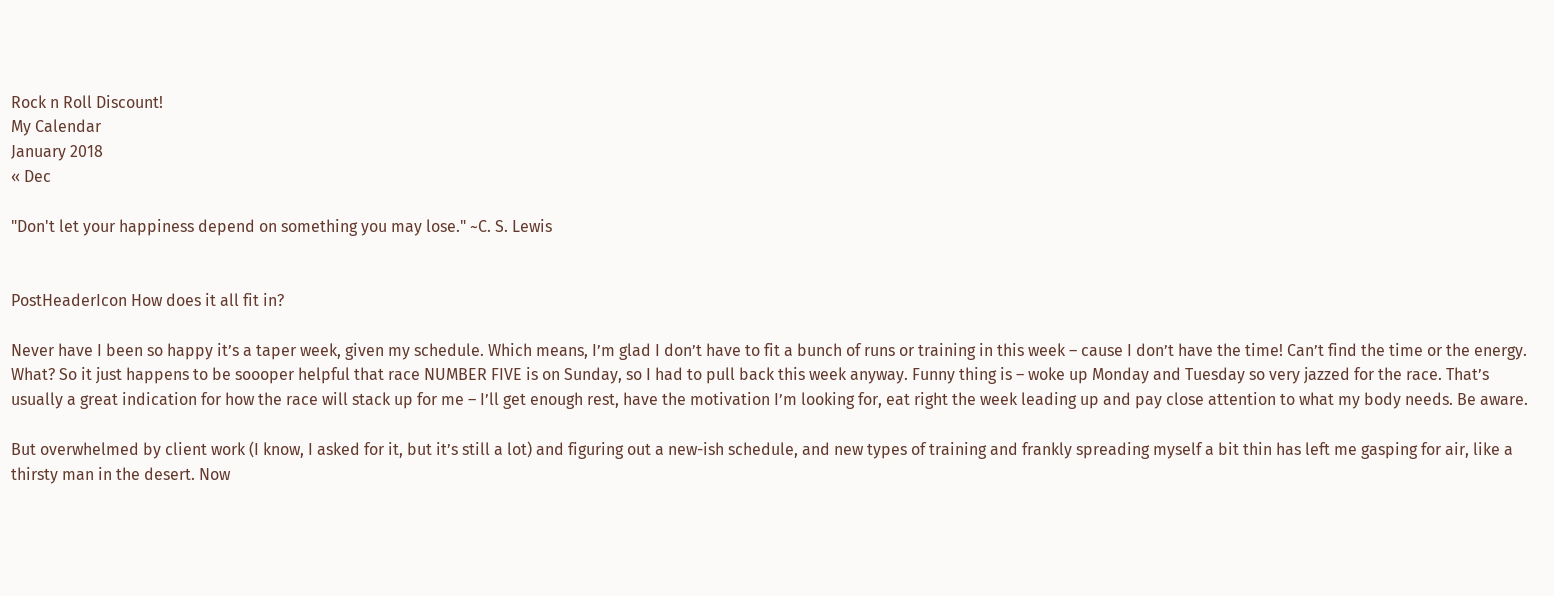Rock n Roll Discount!
My Calendar
January 2018
« Dec

"Don't let your happiness depend on something you may lose." ~C. S. Lewis


PostHeaderIcon How does it all fit in?

Never have I been so happy it’s a taper week, given my schedule. Which means, I’m glad I don’t have to fit a bunch of runs or training in this week – cause I don’t have the time! Can’t find the time or the energy. What? So it just happens to be soooper helpful that race NUMBER FIVE is on Sunday, so I had to pull back this week anyway. Funny thing is – woke up Monday and Tuesday so very jazzed for the race. That’s usually a great indication for how the race will stack up for me – I’ll get enough rest, have the motivation I’m looking for, eat right the week leading up and pay close attention to what my body needs. Be aware.

But overwhelmed by client work (I know, I asked for it, but it’s still a lot) and figuring out a new-ish schedule, and new types of training and frankly spreading myself a bit thin has left me gasping for air, like a thirsty man in the desert. Now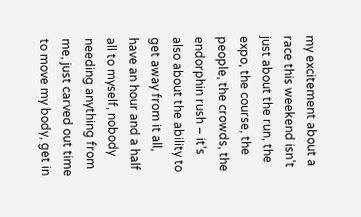my excitement about a race this weekend isn’t just about the run, the expo, the course, the people, the crowds, the endorphin rush – it’s also about the ability to get away from it all, have an hour and a half all to myself, nobody needing anything from me, just carved out time to move my body, get in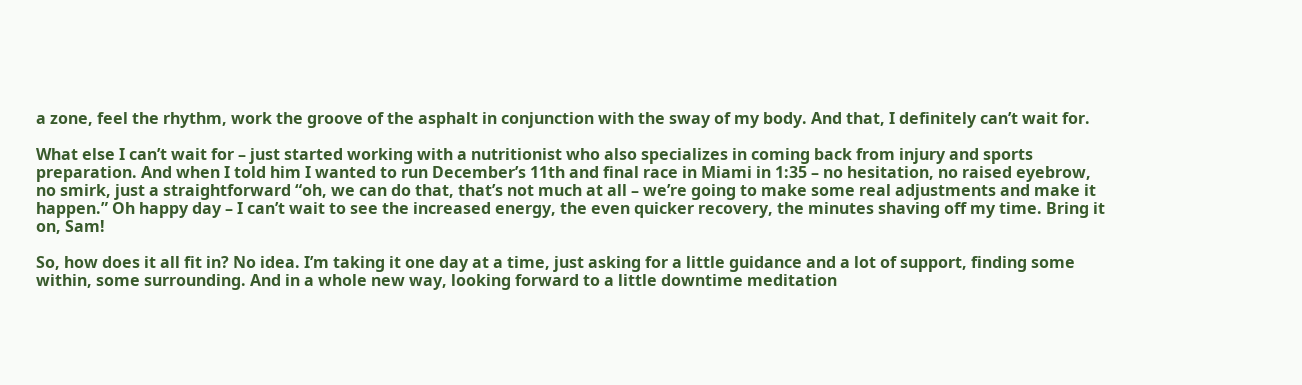a zone, feel the rhythm, work the groove of the asphalt in conjunction with the sway of my body. And that, I definitely can’t wait for.

What else I can’t wait for – just started working with a nutritionist who also specializes in coming back from injury and sports preparation. And when I told him I wanted to run December’s 11th and final race in Miami in 1:35 – no hesitation, no raised eyebrow, no smirk, just a straightforward “oh, we can do that, that’s not much at all – we’re going to make some real adjustments and make it happen.” Oh happy day – I can’t wait to see the increased energy, the even quicker recovery, the minutes shaving off my time. Bring it on, Sam!

So, how does it all fit in? No idea. I’m taking it one day at a time, just asking for a little guidance and a lot of support, finding some within, some surrounding. And in a whole new way, looking forward to a little downtime meditation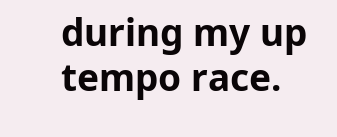during my up tempo race.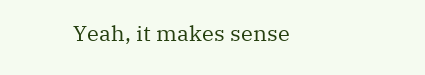Yeah, it makes sense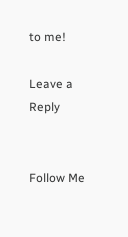to me!

Leave a Reply


Follow Me